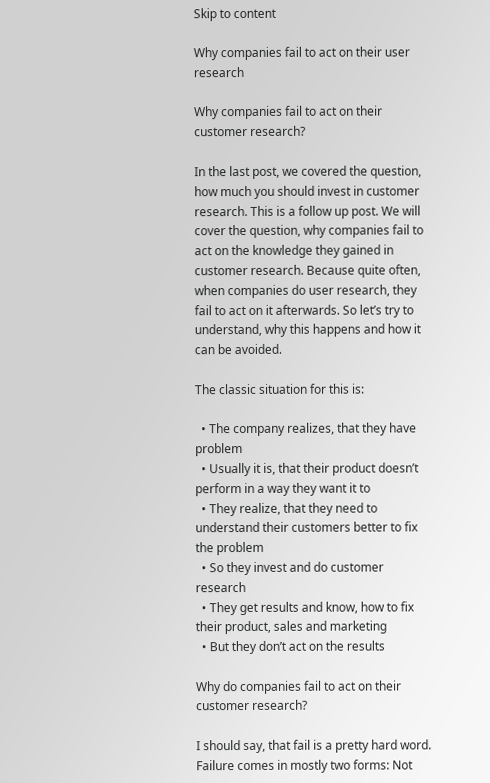Skip to content

Why companies fail to act on their user research

Why companies fail to act on their customer research?

In the last post, we covered the question, how much you should invest in customer research. This is a follow up post. We will cover the question, why companies fail to act on the knowledge they gained in customer research. Because quite often, when companies do user research, they fail to act on it afterwards. So let’s try to understand, why this happens and how it can be avoided.

The classic situation for this is:

  • The company realizes, that they have problem
  • Usually it is, that their product doesn’t perform in a way they want it to
  • They realize, that they need to understand their customers better to fix the problem
  • So they invest and do customer research
  • They get results and know, how to fix their product, sales and marketing
  • But they don’t act on the results

Why do companies fail to act on their customer research?

I should say, that fail is a pretty hard word. Failure comes in mostly two forms: Not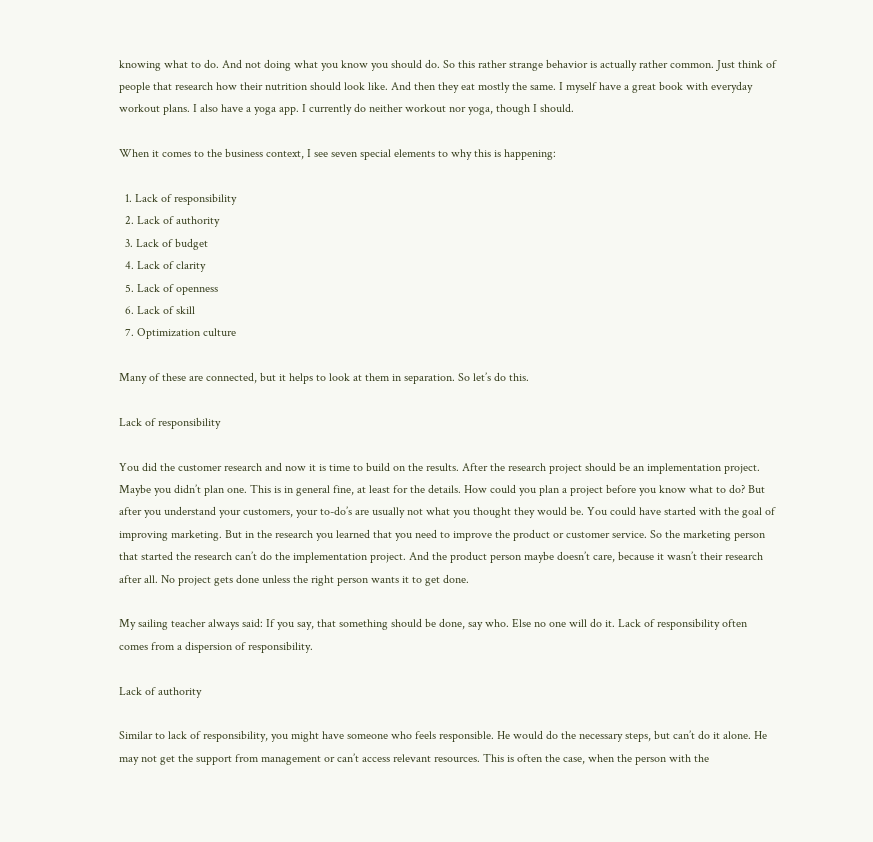knowing what to do. And not doing what you know you should do. So this rather strange behavior is actually rather common. Just think of people that research how their nutrition should look like. And then they eat mostly the same. I myself have a great book with everyday workout plans. I also have a yoga app. I currently do neither workout nor yoga, though I should.

When it comes to the business context, I see seven special elements to why this is happening:

  1. Lack of responsibility
  2. Lack of authority
  3. Lack of budget
  4. Lack of clarity
  5. Lack of openness
  6. Lack of skill
  7. Optimization culture

Many of these are connected, but it helps to look at them in separation. So let’s do this.

Lack of responsibility

You did the customer research and now it is time to build on the results. After the research project should be an implementation project. Maybe you didn’t plan one. This is in general fine, at least for the details. How could you plan a project before you know what to do? But after you understand your customers, your to-do’s are usually not what you thought they would be. You could have started with the goal of improving marketing. But in the research you learned that you need to improve the product or customer service. So the marketing person that started the research can’t do the implementation project. And the product person maybe doesn’t care, because it wasn’t their research after all. No project gets done unless the right person wants it to get done.

My sailing teacher always said: If you say, that something should be done, say who. Else no one will do it. Lack of responsibility often comes from a dispersion of responsibility.

Lack of authority

Similar to lack of responsibility, you might have someone who feels responsible. He would do the necessary steps, but can’t do it alone. He may not get the support from management or can’t access relevant resources. This is often the case, when the person with the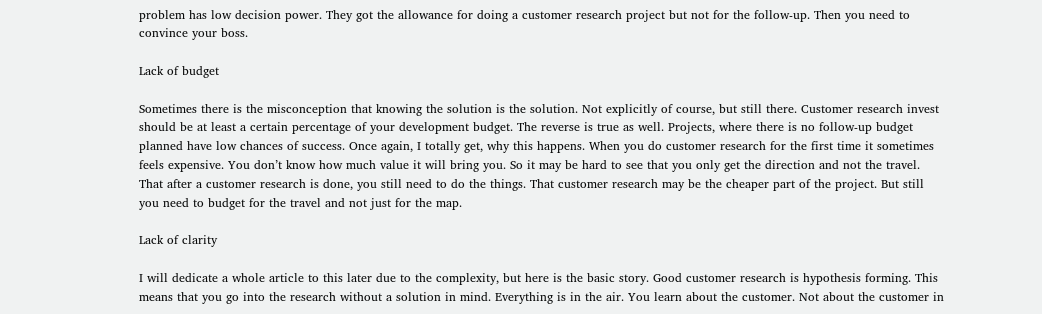problem has low decision power. They got the allowance for doing a customer research project but not for the follow-up. Then you need to convince your boss.

Lack of budget

Sometimes there is the misconception that knowing the solution is the solution. Not explicitly of course, but still there. Customer research invest should be at least a certain percentage of your development budget. The reverse is true as well. Projects, where there is no follow-up budget planned have low chances of success. Once again, I totally get, why this happens. When you do customer research for the first time it sometimes feels expensive. You don’t know how much value it will bring you. So it may be hard to see that you only get the direction and not the travel. That after a customer research is done, you still need to do the things. That customer research may be the cheaper part of the project. But still you need to budget for the travel and not just for the map.

Lack of clarity

I will dedicate a whole article to this later due to the complexity, but here is the basic story. Good customer research is hypothesis forming. This means that you go into the research without a solution in mind. Everything is in the air. You learn about the customer. Not about the customer in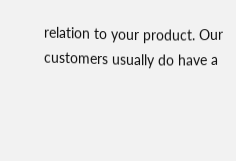relation to your product. Our customers usually do have a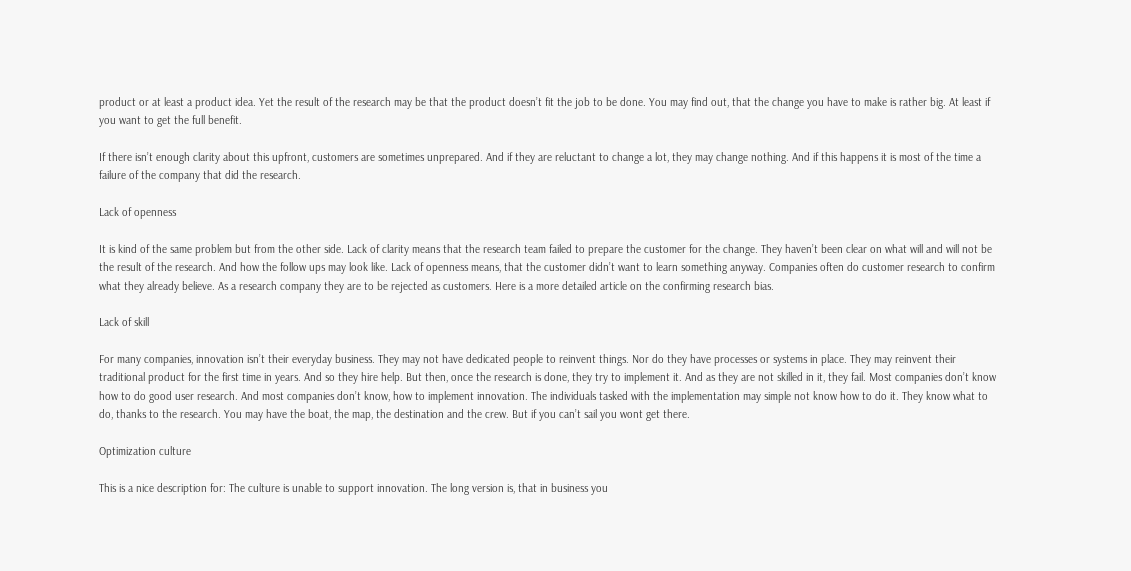product or at least a product idea. Yet the result of the research may be that the product doesn’t fit the job to be done. You may find out, that the change you have to make is rather big. At least if you want to get the full benefit.

If there isn’t enough clarity about this upfront, customers are sometimes unprepared. And if they are reluctant to change a lot, they may change nothing. And if this happens it is most of the time a failure of the company that did the research.

Lack of openness

It is kind of the same problem but from the other side. Lack of clarity means that the research team failed to prepare the customer for the change. They haven’t been clear on what will and will not be the result of the research. And how the follow ups may look like. Lack of openness means, that the customer didn’t want to learn something anyway. Companies often do customer research to confirm what they already believe. As a research company they are to be rejected as customers. Here is a more detailed article on the confirming research bias.

Lack of skill

For many companies, innovation isn’t their everyday business. They may not have dedicated people to reinvent things. Nor do they have processes or systems in place. They may reinvent their traditional product for the first time in years. And so they hire help. But then, once the research is done, they try to implement it. And as they are not skilled in it, they fail. Most companies don’t know how to do good user research. And most companies don’t know, how to implement innovation. The individuals tasked with the implementation may simple not know how to do it. They know what to do, thanks to the research. You may have the boat, the map, the destination and the crew. But if you can’t sail you wont get there.

Optimization culture

This is a nice description for: The culture is unable to support innovation. The long version is, that in business you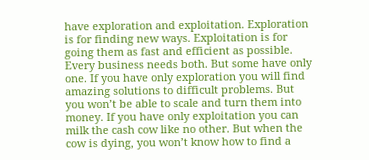have exploration and exploitation. Exploration is for finding new ways. Exploitation is for going them as fast and efficient as possible. Every business needs both. But some have only one. If you have only exploration you will find amazing solutions to difficult problems. But you won’t be able to scale and turn them into money. If you have only exploitation you can milk the cash cow like no other. But when the cow is dying, you won’t know how to find a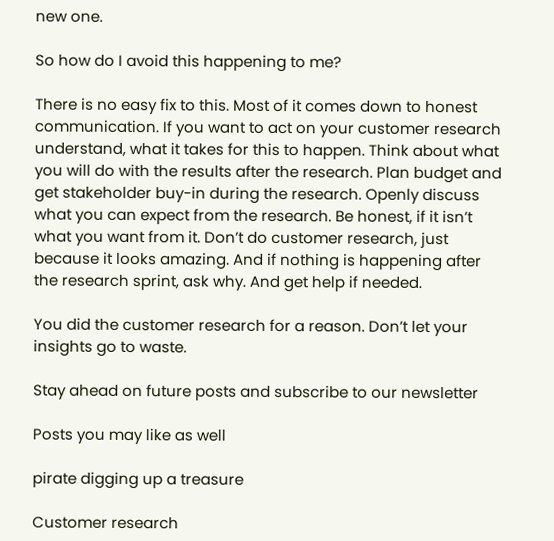new one.

So how do I avoid this happening to me?

There is no easy fix to this. Most of it comes down to honest communication. If you want to act on your customer research understand, what it takes for this to happen. Think about what you will do with the results after the research. Plan budget and get stakeholder buy-in during the research. Openly discuss what you can expect from the research. Be honest, if it isn’t what you want from it. Don’t do customer research, just because it looks amazing. And if nothing is happening after the research sprint, ask why. And get help if needed.

You did the customer research for a reason. Don’t let your insights go to waste.

Stay ahead on future posts and subscribe to our newsletter

Posts you may like as well

pirate digging up a treasure

Customer research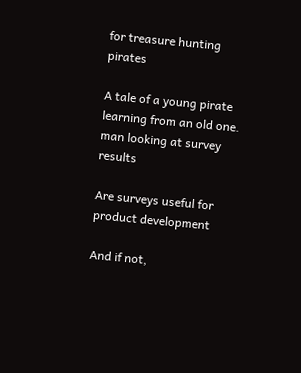for treasure hunting pirates

A tale of a young pirate learning from an old one.
man looking at survey results

Are surveys useful for product development

And if not,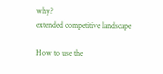why?
extended competitive landscape

How to use the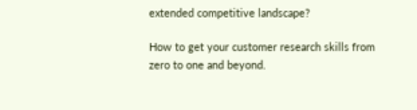extended competitive landscape?

How to get your customer research skills from zero to one and beyond.